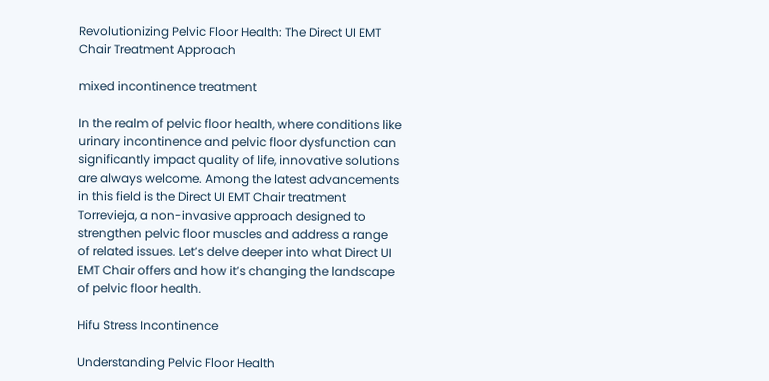Revolutionizing Pelvic Floor Health: The Direct UI EMT Chair Treatment Approach

mixed incontinence treatment

In the realm of pelvic floor health, where conditions like urinary incontinence and pelvic floor dysfunction can significantly impact quality of life, innovative solutions are always welcome. Among the latest advancements in this field is the Direct UI EMT Chair treatment Torrevieja, a non-invasive approach designed to strengthen pelvic floor muscles and address a range of related issues. Let’s delve deeper into what Direct UI EMT Chair offers and how it’s changing the landscape of pelvic floor health.

Hifu Stress Incontinence

Understanding Pelvic Floor Health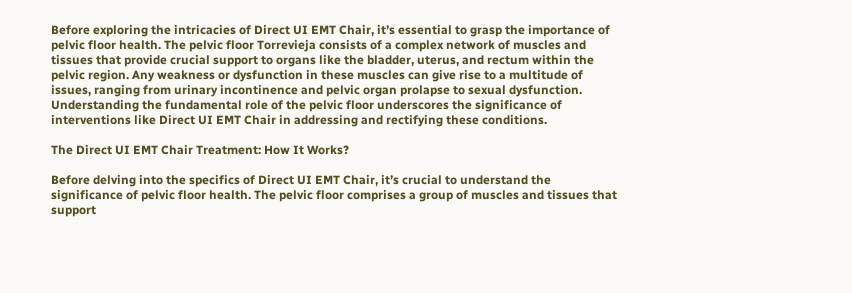Before exploring the intricacies of Direct UI EMT Chair, it’s essential to grasp the importance of pelvic floor health. The pelvic floor Torrevieja consists of a complex network of muscles and tissues that provide crucial support to organs like the bladder, uterus, and rectum within the pelvic region. Any weakness or dysfunction in these muscles can give rise to a multitude of issues, ranging from urinary incontinence and pelvic organ prolapse to sexual dysfunction. Understanding the fundamental role of the pelvic floor underscores the significance of interventions like Direct UI EMT Chair in addressing and rectifying these conditions.

The Direct UI EMT Chair Treatment: How It Works?

Before delving into the specifics of Direct UI EMT Chair, it’s crucial to understand the significance of pelvic floor health. The pelvic floor comprises a group of muscles and tissues that support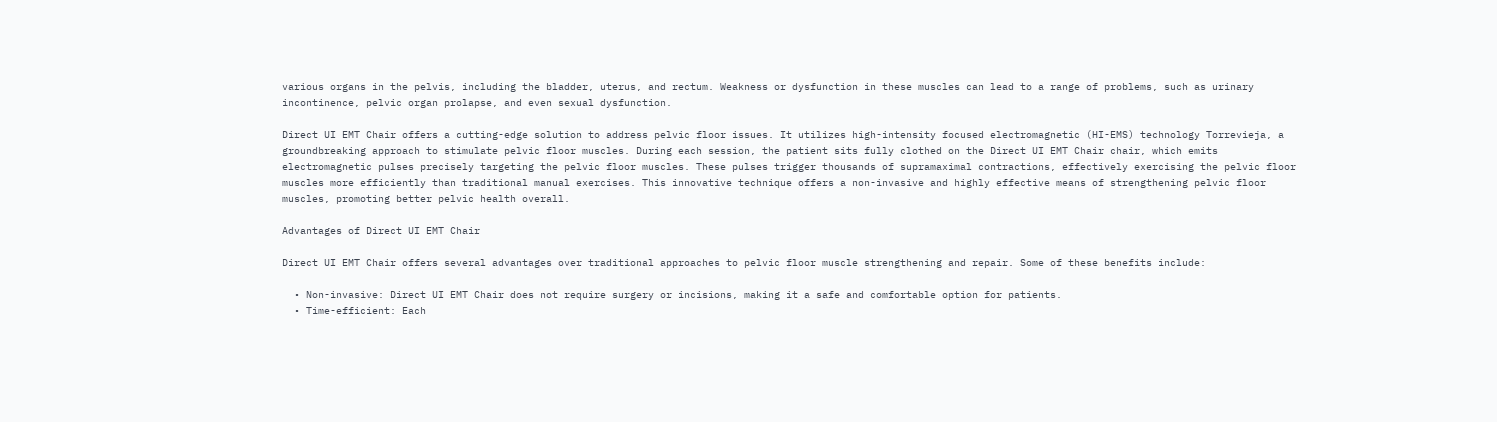various organs in the pelvis, including the bladder, uterus, and rectum. Weakness or dysfunction in these muscles can lead to a range of problems, such as urinary incontinence, pelvic organ prolapse, and even sexual dysfunction.

Direct UI EMT Chair offers a cutting-edge solution to address pelvic floor issues. It utilizes high-intensity focused electromagnetic (HI-EMS) technology Torrevieja, a groundbreaking approach to stimulate pelvic floor muscles. During each session, the patient sits fully clothed on the Direct UI EMT Chair chair, which emits electromagnetic pulses precisely targeting the pelvic floor muscles. These pulses trigger thousands of supramaximal contractions, effectively exercising the pelvic floor muscles more efficiently than traditional manual exercises. This innovative technique offers a non-invasive and highly effective means of strengthening pelvic floor muscles, promoting better pelvic health overall.

Advantages of Direct UI EMT Chair

Direct UI EMT Chair offers several advantages over traditional approaches to pelvic floor muscle strengthening and repair. Some of these benefits include:

  • Non-invasive: Direct UI EMT Chair does not require surgery or incisions, making it a safe and comfortable option for patients.
  • Time-efficient: Each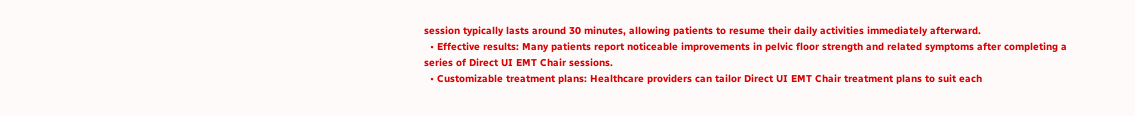session typically lasts around 30 minutes, allowing patients to resume their daily activities immediately afterward.
  • Effective results: Many patients report noticeable improvements in pelvic floor strength and related symptoms after completing a series of Direct UI EMT Chair sessions.
  • Customizable treatment plans: Healthcare providers can tailor Direct UI EMT Chair treatment plans to suit each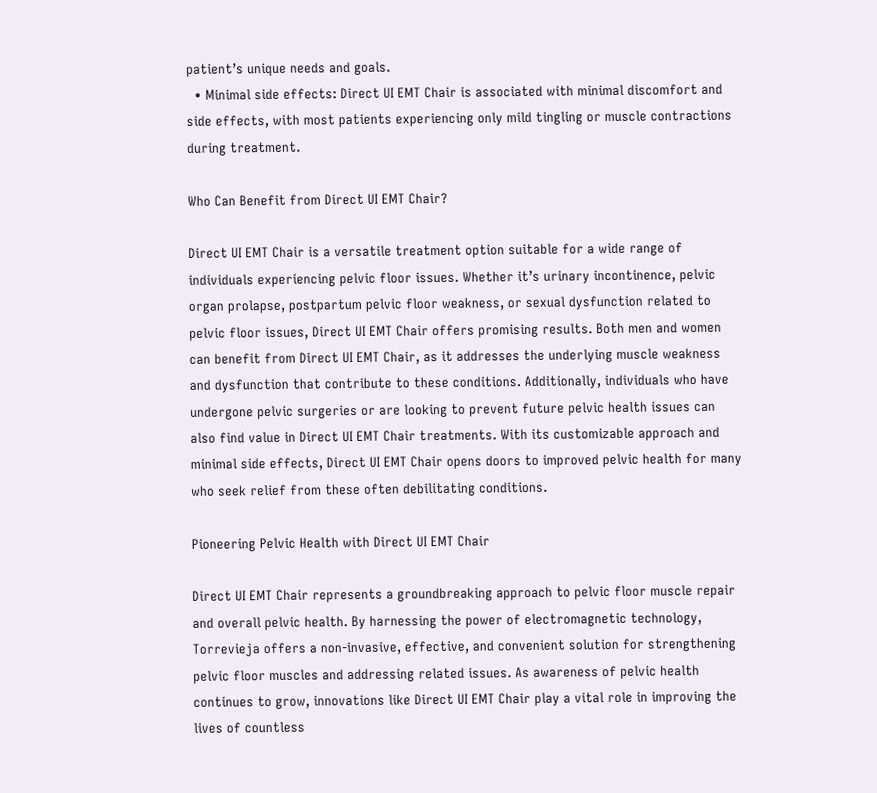patient’s unique needs and goals.
  • Minimal side effects: Direct UI EMT Chair is associated with minimal discomfort and side effects, with most patients experiencing only mild tingling or muscle contractions during treatment.

Who Can Benefit from Direct UI EMT Chair?

Direct UI EMT Chair is a versatile treatment option suitable for a wide range of individuals experiencing pelvic floor issues. Whether it’s urinary incontinence, pelvic organ prolapse, postpartum pelvic floor weakness, or sexual dysfunction related to pelvic floor issues, Direct UI EMT Chair offers promising results. Both men and women can benefit from Direct UI EMT Chair, as it addresses the underlying muscle weakness and dysfunction that contribute to these conditions. Additionally, individuals who have undergone pelvic surgeries or are looking to prevent future pelvic health issues can also find value in Direct UI EMT Chair treatments. With its customizable approach and minimal side effects, Direct UI EMT Chair opens doors to improved pelvic health for many who seek relief from these often debilitating conditions.

Pioneering Pelvic Health with Direct UI EMT Chair

Direct UI EMT Chair represents a groundbreaking approach to pelvic floor muscle repair and overall pelvic health. By harnessing the power of electromagnetic technology, Torrevieja offers a non-invasive, effective, and convenient solution for strengthening pelvic floor muscles and addressing related issues. As awareness of pelvic health continues to grow, innovations like Direct UI EMT Chair play a vital role in improving the lives of countless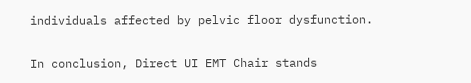individuals affected by pelvic floor dysfunction.

In conclusion, Direct UI EMT Chair stands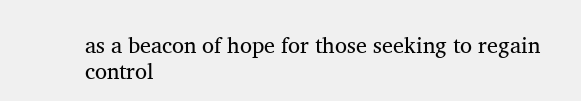as a beacon of hope for those seeking to regain control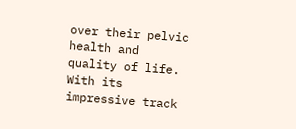over their pelvic health and quality of life. With its impressive track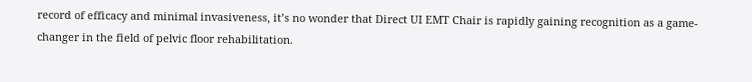record of efficacy and minimal invasiveness, it’s no wonder that Direct UI EMT Chair is rapidly gaining recognition as a game-changer in the field of pelvic floor rehabilitation.